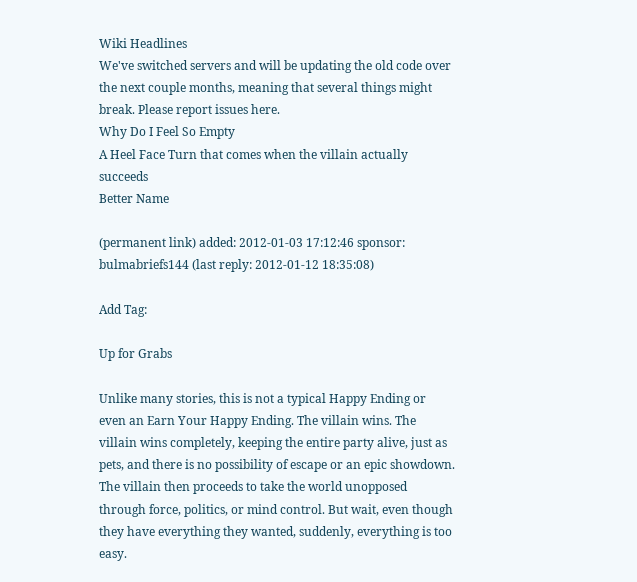Wiki Headlines
We've switched servers and will be updating the old code over the next couple months, meaning that several things might break. Please report issues here.
Why Do I Feel So Empty
A Heel Face Turn that comes when the villain actually succeeds
Better Name

(permanent link) added: 2012-01-03 17:12:46 sponsor: bulmabriefs144 (last reply: 2012-01-12 18:35:08)

Add Tag:

Up for Grabs

Unlike many stories, this is not a typical Happy Ending or even an Earn Your Happy Ending. The villain wins. The villain wins completely, keeping the entire party alive, just as pets, and there is no possibility of escape or an epic showdown. The villain then proceeds to take the world unopposed through force, politics, or mind control. But wait, even though they have everything they wanted, suddenly, everything is too easy.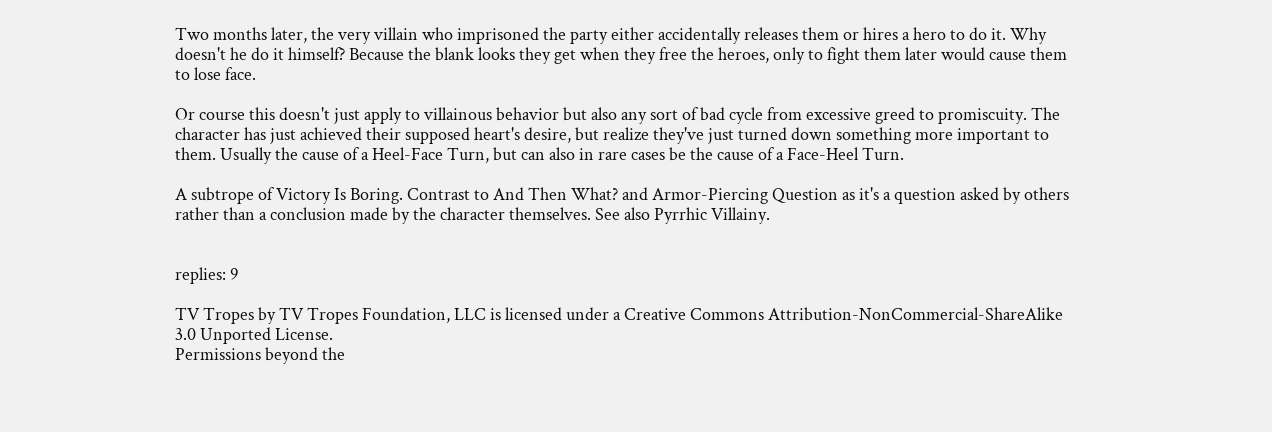Two months later, the very villain who imprisoned the party either accidentally releases them or hires a hero to do it. Why doesn't he do it himself? Because the blank looks they get when they free the heroes, only to fight them later would cause them to lose face.

Or course this doesn't just apply to villainous behavior but also any sort of bad cycle from excessive greed to promiscuity. The character has just achieved their supposed heart's desire, but realize they've just turned down something more important to them. Usually the cause of a Heel-Face Turn, but can also in rare cases be the cause of a Face-Heel Turn.

A subtrope of Victory Is Boring. Contrast to And Then What? and Armor-Piercing Question as it's a question asked by others rather than a conclusion made by the character themselves. See also Pyrrhic Villainy.


replies: 9

TV Tropes by TV Tropes Foundation, LLC is licensed under a Creative Commons Attribution-NonCommercial-ShareAlike 3.0 Unported License.
Permissions beyond the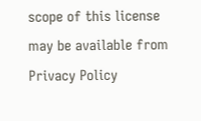scope of this license may be available from
Privacy Policy